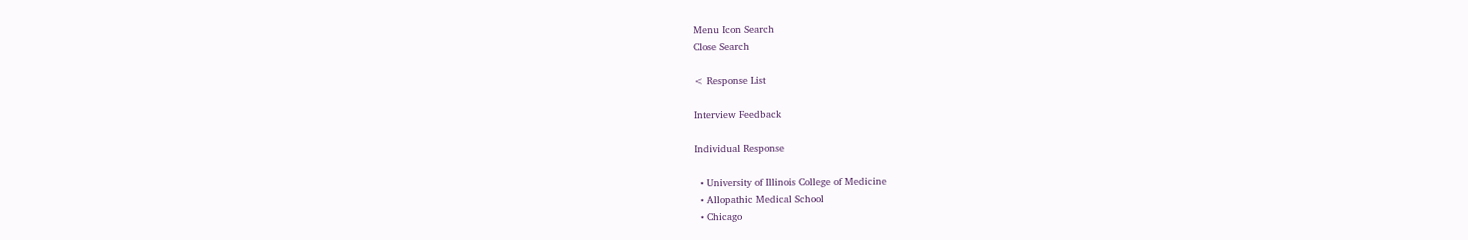Menu Icon Search
Close Search

< Response List

Interview Feedback

Individual Response

  • University of Illinois College of Medicine
  • Allopathic Medical School
  • Chicago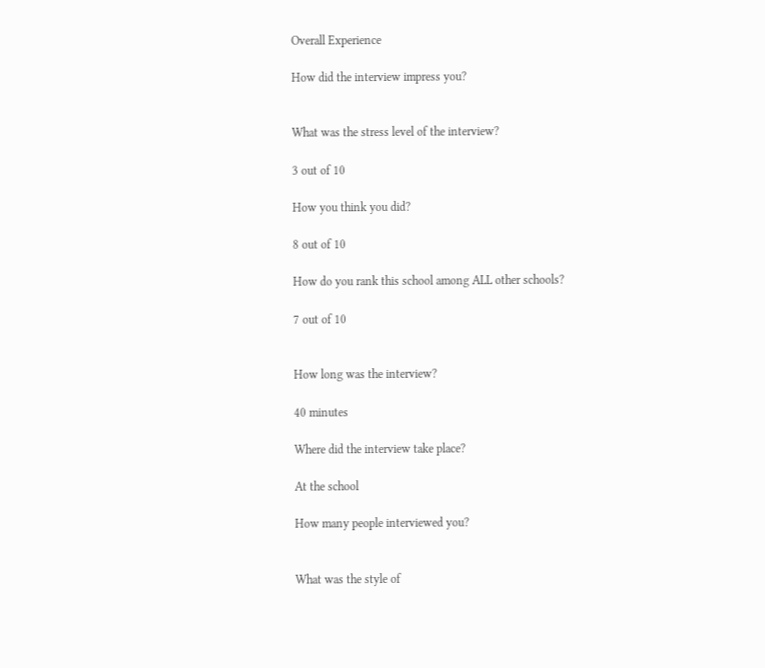Overall Experience

How did the interview impress you?


What was the stress level of the interview?

3 out of 10

How you think you did?

8 out of 10

How do you rank this school among ALL other schools?

7 out of 10


How long was the interview?

40 minutes

Where did the interview take place?

At the school

How many people interviewed you?


What was the style of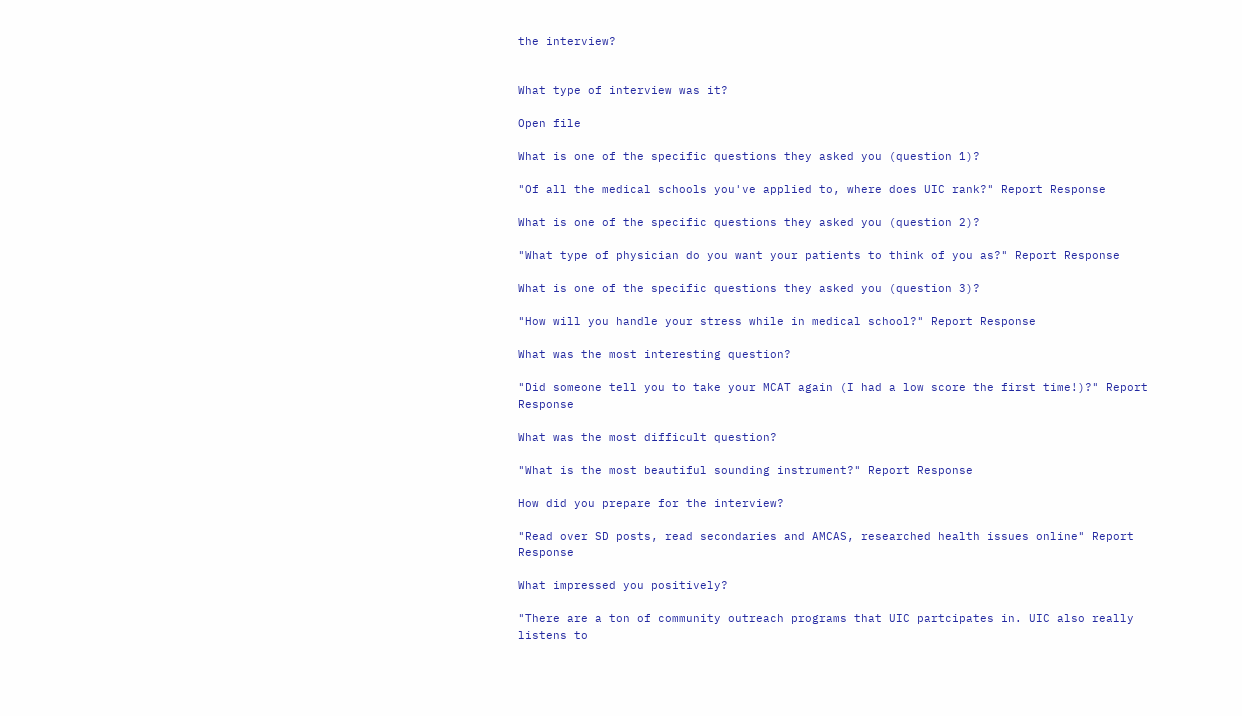the interview?


What type of interview was it?

Open file

What is one of the specific questions they asked you (question 1)?

"Of all the medical schools you've applied to, where does UIC rank?" Report Response

What is one of the specific questions they asked you (question 2)?

"What type of physician do you want your patients to think of you as?" Report Response

What is one of the specific questions they asked you (question 3)?

"How will you handle your stress while in medical school?" Report Response

What was the most interesting question?

"Did someone tell you to take your MCAT again (I had a low score the first time!)?" Report Response

What was the most difficult question?

"What is the most beautiful sounding instrument?" Report Response

How did you prepare for the interview?

"Read over SD posts, read secondaries and AMCAS, researched health issues online" Report Response

What impressed you positively?

"There are a ton of community outreach programs that UIC partcipates in. UIC also really listens to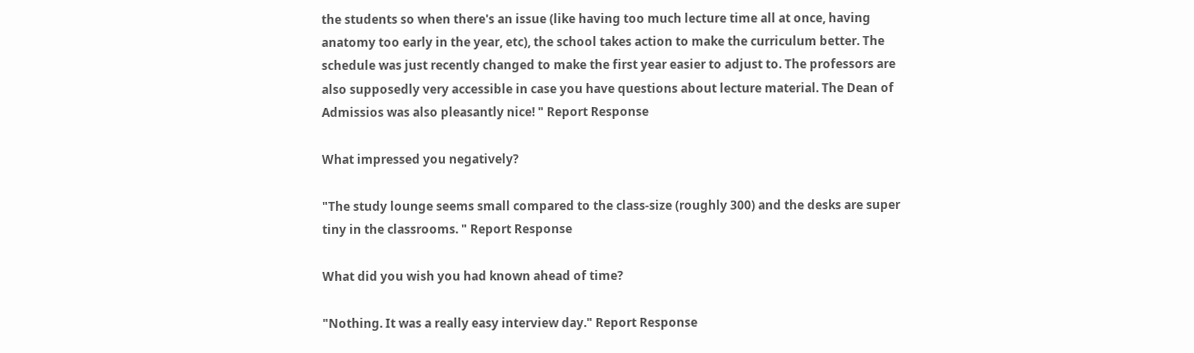the students so when there's an issue (like having too much lecture time all at once, having anatomy too early in the year, etc), the school takes action to make the curriculum better. The schedule was just recently changed to make the first year easier to adjust to. The professors are also supposedly very accessible in case you have questions about lecture material. The Dean of Admissios was also pleasantly nice! " Report Response

What impressed you negatively?

"The study lounge seems small compared to the class-size (roughly 300) and the desks are super tiny in the classrooms. " Report Response

What did you wish you had known ahead of time?

"Nothing. It was a really easy interview day." Report Response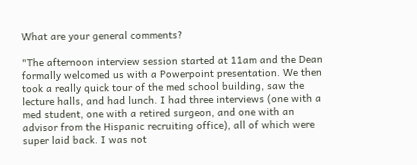What are your general comments?

"The afternoon interview session started at 11am and the Dean formally welcomed us with a Powerpoint presentation. We then took a really quick tour of the med school building, saw the lecture halls, and had lunch. I had three interviews (one with a med student, one with a retired surgeon, and one with an advisor from the Hispanic recruiting office), all of which were super laid back. I was not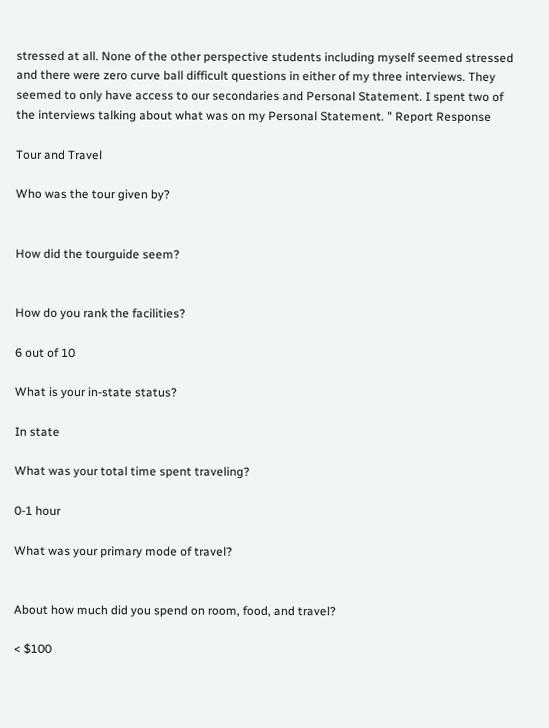stressed at all. None of the other perspective students including myself seemed stressed and there were zero curve ball difficult questions in either of my three interviews. They seemed to only have access to our secondaries and Personal Statement. I spent two of the interviews talking about what was on my Personal Statement. " Report Response

Tour and Travel

Who was the tour given by?


How did the tourguide seem?


How do you rank the facilities?

6 out of 10

What is your in-state status?

In state

What was your total time spent traveling?

0-1 hour

What was your primary mode of travel?


About how much did you spend on room, food, and travel?

< $100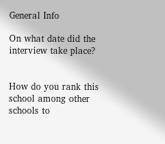General Info

On what date did the interview take place?


How do you rank this school among other schools to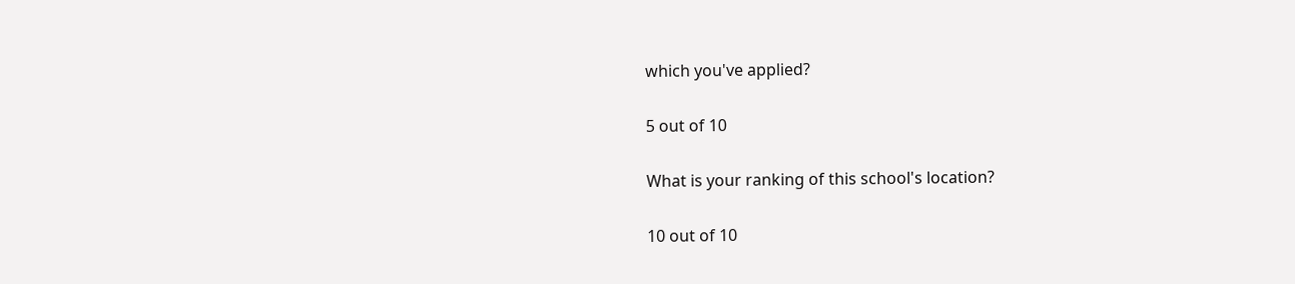which you've applied?

5 out of 10

What is your ranking of this school's location?

10 out of 10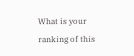What is your ranking of this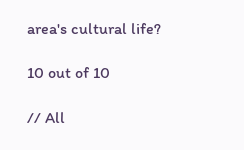area's cultural life?

10 out of 10

// All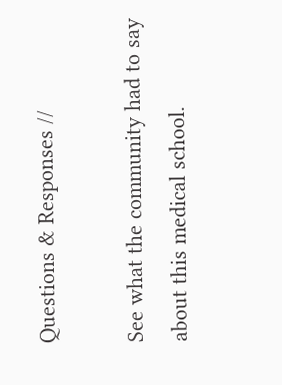Questions & Responses //

See what the community had to say about this medical school.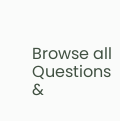Browse all Questions &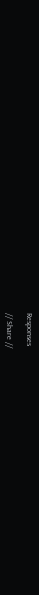Responses

// Share //